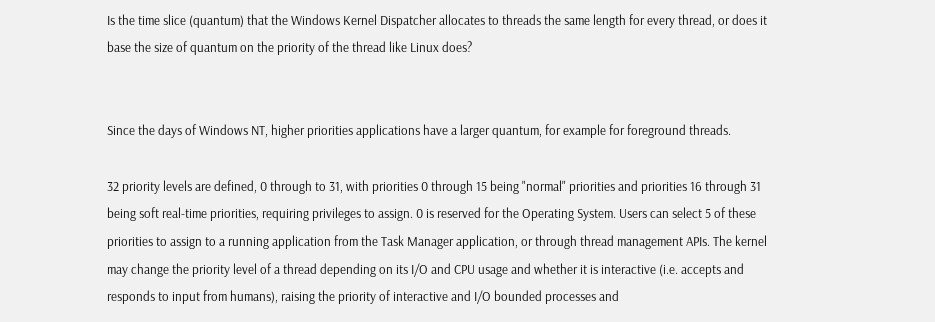Is the time slice (quantum) that the Windows Kernel Dispatcher allocates to threads the same length for every thread, or does it base the size of quantum on the priority of the thread like Linux does?


Since the days of Windows NT, higher priorities applications have a larger quantum, for example for foreground threads.

32 priority levels are defined, 0 through to 31, with priorities 0 through 15 being "normal" priorities and priorities 16 through 31 being soft real-time priorities, requiring privileges to assign. 0 is reserved for the Operating System. Users can select 5 of these priorities to assign to a running application from the Task Manager application, or through thread management APIs. The kernel may change the priority level of a thread depending on its I/O and CPU usage and whether it is interactive (i.e. accepts and responds to input from humans), raising the priority of interactive and I/O bounded processes and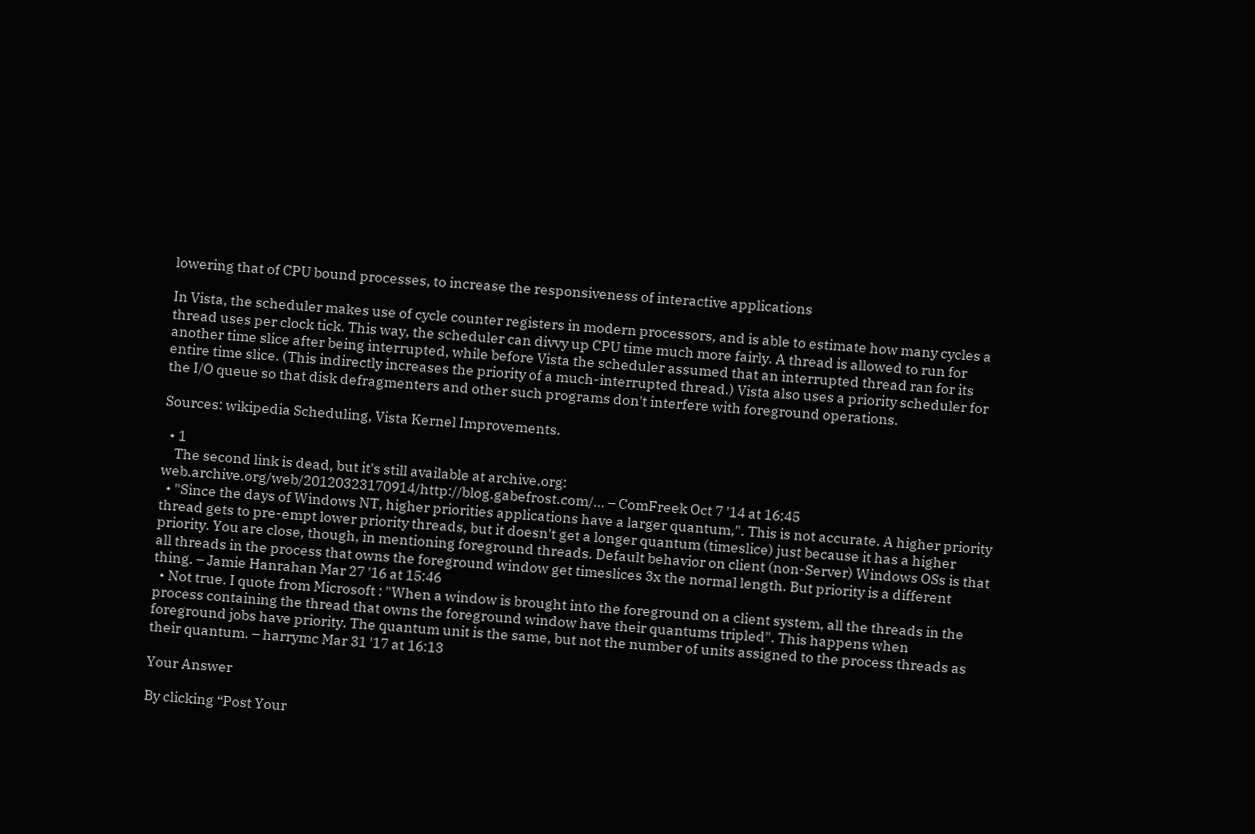lowering that of CPU bound processes, to increase the responsiveness of interactive applications

In Vista, the scheduler makes use of cycle counter registers in modern processors, and is able to estimate how many cycles a thread uses per clock tick. This way, the scheduler can divvy up CPU time much more fairly. A thread is allowed to run for another time slice after being interrupted, while before Vista the scheduler assumed that an interrupted thread ran for its entire time slice. (This indirectly increases the priority of a much-interrupted thread.) Vista also uses a priority scheduler for the I/O queue so that disk defragmenters and other such programs don't interfere with foreground operations.

Sources: wikipedia Scheduling, Vista Kernel Improvements.

  • 1
    The second link is dead, but it's still available at archive.org: web.archive.org/web/20120323170914/http://blog.gabefrost.com/… – ComFreek Oct 7 '14 at 16:45
  • "Since the days of Windows NT, higher priorities applications have a larger quantum,". This is not accurate. A higher priority thread gets to pre-empt lower priority threads, but it doesn't get a longer quantum (timeslice) just because it has a higher priority. You are close, though, in mentioning foreground threads. Default behavior on client (non-Server) Windows OSs is that all threads in the process that owns the foreground window get timeslices 3x the normal length. But priority is a different thing. – Jamie Hanrahan Mar 27 '16 at 15:46
  • Not true. I quote from Microsoft : "When a window is brought into the foreground on a client system, all the threads in the process containing the thread that owns the foreground window have their quantums tripled". This happens when foreground jobs have priority. The quantum unit is the same, but not the number of units assigned to the process threads as their quantum. – harrymc Mar 31 '17 at 16:13

Your Answer

By clicking “Post Your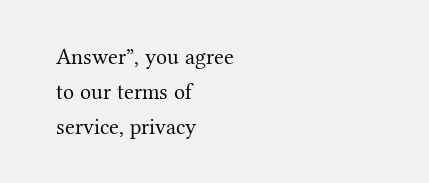Answer”, you agree to our terms of service, privacy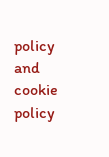policy and cookie policy